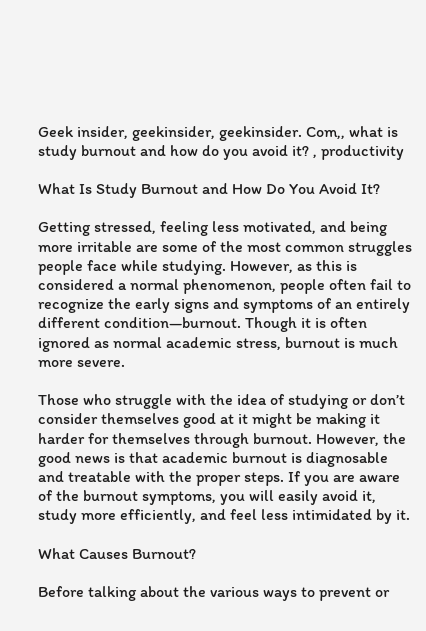Geek insider, geekinsider, geekinsider. Com,, what is study burnout and how do you avoid it? , productivity

What Is Study Burnout and How Do You Avoid It?

Getting stressed, feeling less motivated, and being more irritable are some of the most common struggles people face while studying. However, as this is considered a normal phenomenon, people often fail to recognize the early signs and symptoms of an entirely different condition—burnout. Though it is often ignored as normal academic stress, burnout is much more severe.

Those who struggle with the idea of studying or don’t consider themselves good at it might be making it harder for themselves through burnout. However, the good news is that academic burnout is diagnosable and treatable with the proper steps. If you are aware of the burnout symptoms, you will easily avoid it, study more efficiently, and feel less intimidated by it.

What Causes Burnout?

Before talking about the various ways to prevent or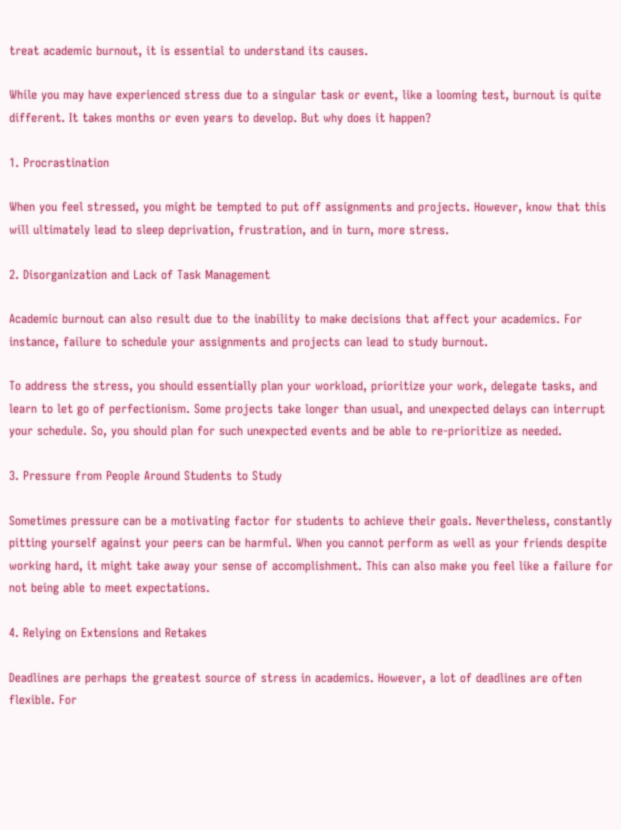treat academic burnout, it is essential to understand its causes.

While you may have experienced stress due to a singular task or event, like a looming test, burnout is quite different. It takes months or even years to develop. But why does it happen?

1. Procrastination

When you feel stressed, you might be tempted to put off assignments and projects. However, know that this will ultimately lead to sleep deprivation, frustration, and in turn, more stress.

2. Disorganization and Lack of Task Management

Academic burnout can also result due to the inability to make decisions that affect your academics. For instance, failure to schedule your assignments and projects can lead to study burnout.

To address the stress, you should essentially plan your workload, prioritize your work, delegate tasks, and learn to let go of perfectionism. Some projects take longer than usual, and unexpected delays can interrupt your schedule. So, you should plan for such unexpected events and be able to re-prioritize as needed.

3. Pressure from People Around Students to Study

Sometimes pressure can be a motivating factor for students to achieve their goals. Nevertheless, constantly pitting yourself against your peers can be harmful. When you cannot perform as well as your friends despite working hard, it might take away your sense of accomplishment. This can also make you feel like a failure for not being able to meet expectations.

4. Relying on Extensions and Retakes

Deadlines are perhaps the greatest source of stress in academics. However, a lot of deadlines are often flexible. For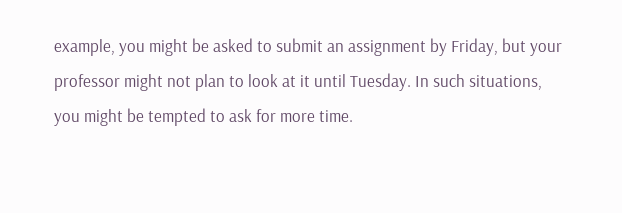example, you might be asked to submit an assignment by Friday, but your professor might not plan to look at it until Tuesday. In such situations, you might be tempted to ask for more time.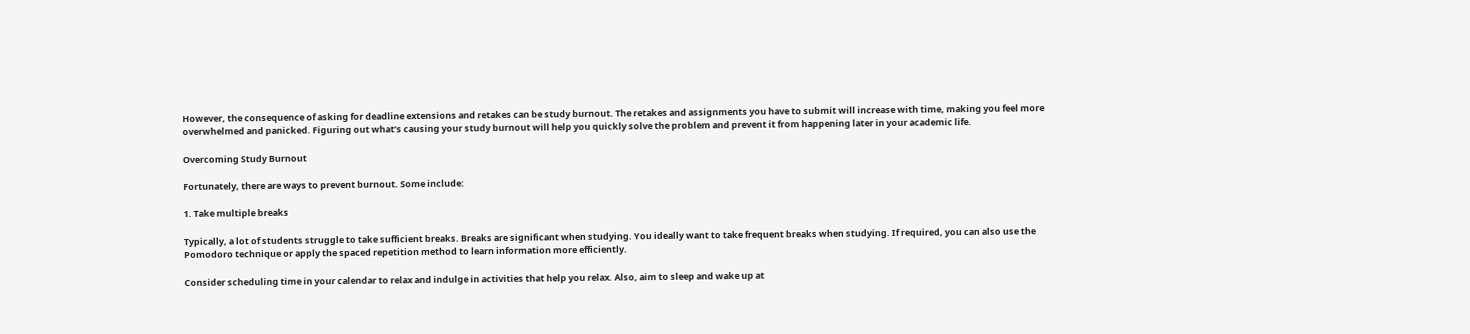However, the consequence of asking for deadline extensions and retakes can be study burnout. The retakes and assignments you have to submit will increase with time, making you feel more overwhelmed and panicked. Figuring out what’s causing your study burnout will help you quickly solve the problem and prevent it from happening later in your academic life.

Overcoming Study Burnout

Fortunately, there are ways to prevent burnout. Some include:

1. Take multiple breaks

Typically, a lot of students struggle to take sufficient breaks. Breaks are significant when studying. You ideally want to take frequent breaks when studying. If required, you can also use the Pomodoro technique or apply the spaced repetition method to learn information more efficiently.

Consider scheduling time in your calendar to relax and indulge in activities that help you relax. Also, aim to sleep and wake up at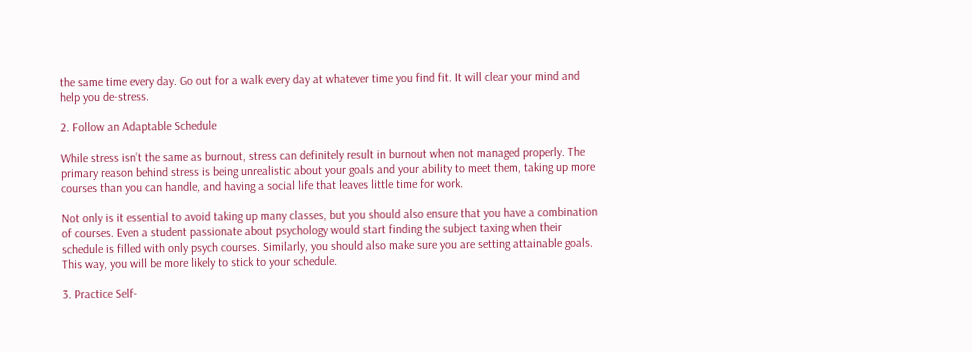the same time every day. Go out for a walk every day at whatever time you find fit. It will clear your mind and help you de-stress.

2. Follow an Adaptable Schedule

While stress isn’t the same as burnout, stress can definitely result in burnout when not managed properly. The primary reason behind stress is being unrealistic about your goals and your ability to meet them, taking up more courses than you can handle, and having a social life that leaves little time for work.

Not only is it essential to avoid taking up many classes, but you should also ensure that you have a combination of courses. Even a student passionate about psychology would start finding the subject taxing when their schedule is filled with only psych courses. Similarly, you should also make sure you are setting attainable goals. This way, you will be more likely to stick to your schedule.

3. Practice Self-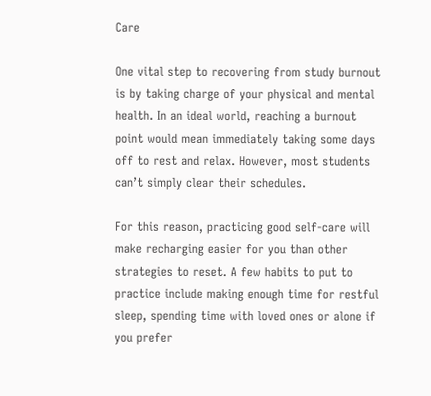Care

One vital step to recovering from study burnout is by taking charge of your physical and mental health. In an ideal world, reaching a burnout point would mean immediately taking some days off to rest and relax. However, most students can’t simply clear their schedules.

For this reason, practicing good self-care will make recharging easier for you than other strategies to reset. A few habits to put to practice include making enough time for restful sleep, spending time with loved ones or alone if you prefer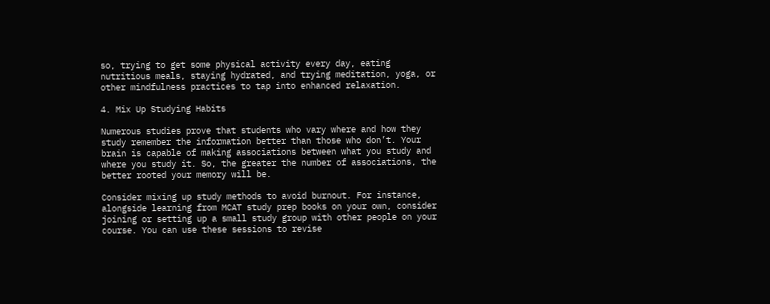so, trying to get some physical activity every day, eating nutritious meals, staying hydrated, and trying meditation, yoga, or other mindfulness practices to tap into enhanced relaxation.

4. Mix Up Studying Habits

Numerous studies prove that students who vary where and how they study remember the information better than those who don’t. Your brain is capable of making associations between what you study and where you study it. So, the greater the number of associations, the better rooted your memory will be.

Consider mixing up study methods to avoid burnout. For instance, alongside learning from MCAT study prep books on your own, consider joining or setting up a small study group with other people on your course. You can use these sessions to revise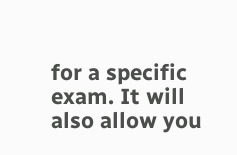for a specific exam. It will also allow you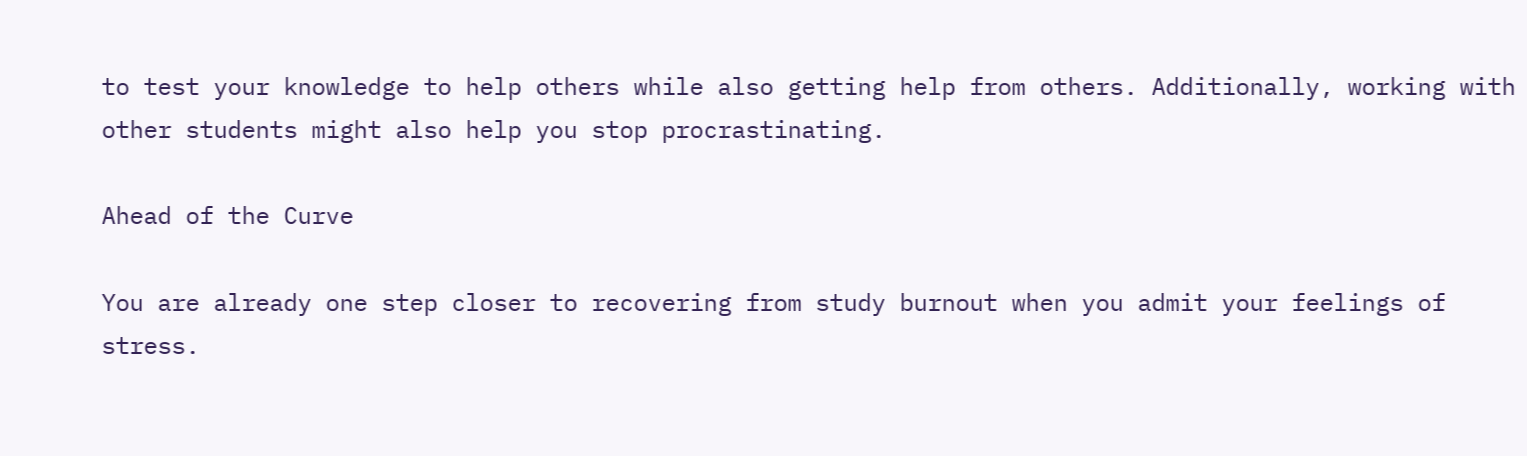to test your knowledge to help others while also getting help from others. Additionally, working with other students might also help you stop procrastinating.

Ahead of the Curve

You are already one step closer to recovering from study burnout when you admit your feelings of stress.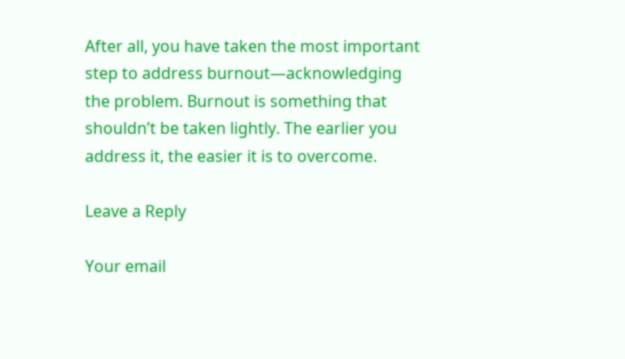After all, you have taken the most important step to address burnout—acknowledging the problem. Burnout is something that shouldn’t be taken lightly. The earlier you address it, the easier it is to overcome.

Leave a Reply

Your email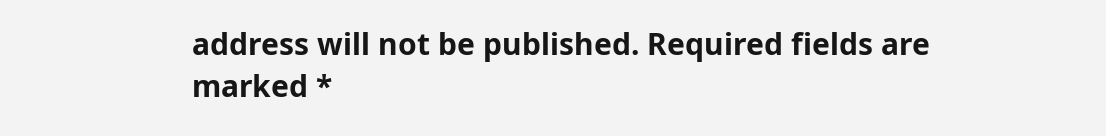address will not be published. Required fields are marked *